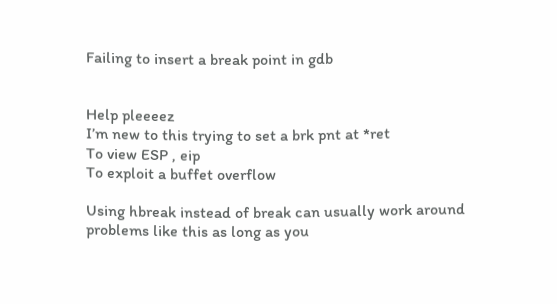Failing to insert a break point in gdb


Help pleeeez
I’m new to this trying to set a brk pnt at *ret
To view ESP , eip
To exploit a buffet overflow

Using hbreak instead of break can usually work around problems like this as long as you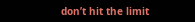don’t hit the limit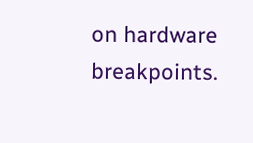on hardware breakpoints.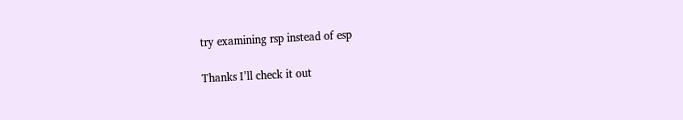try examining rsp instead of esp

Thanks I’ll check it out